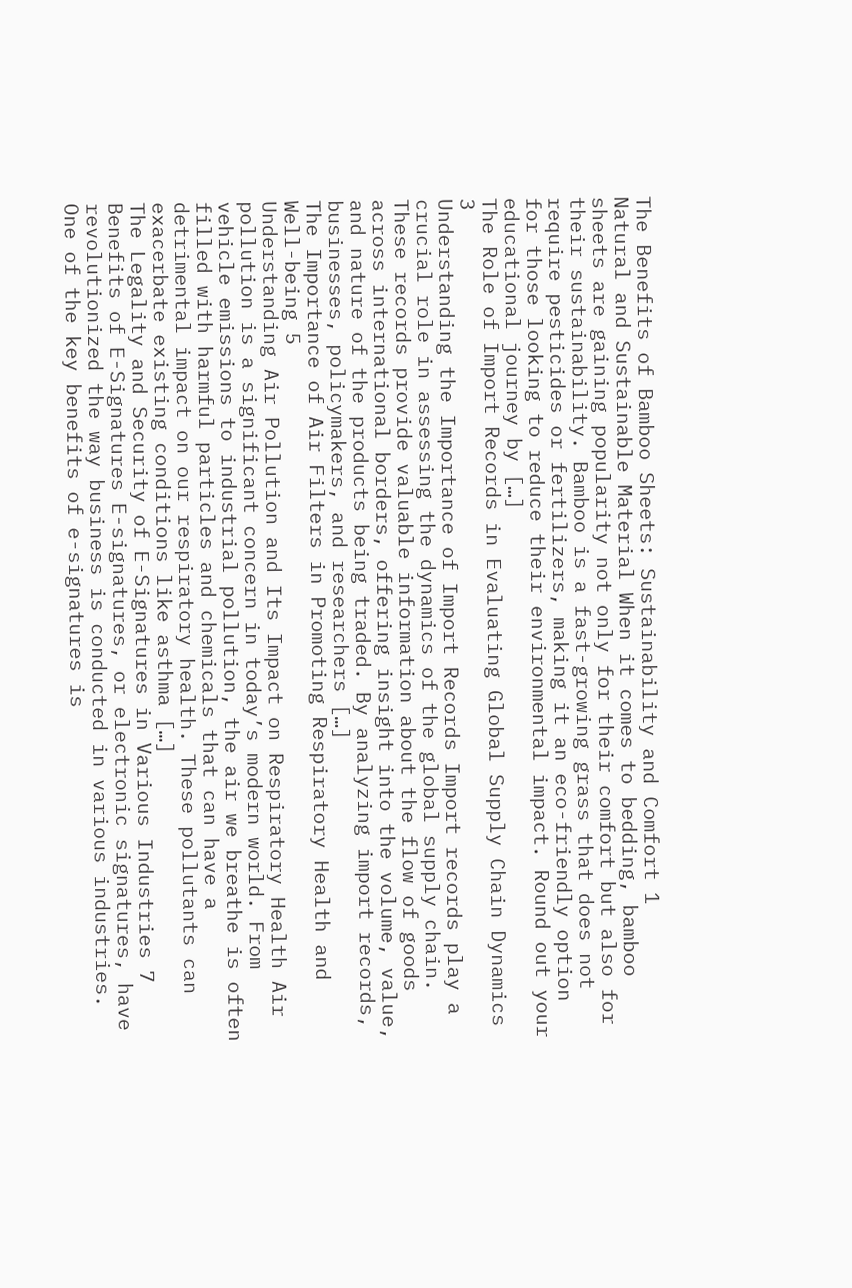The Benefits of Bamboo Sheets: Sustainability and Comfort 1
Natural and Sustainable Material When it comes to bedding, bamboo sheets are gaining popularity not only for their comfort but also for their sustainability. Bamboo is a fast-growing grass that does not require pesticides or fertilizers, making it an eco-friendly option for those looking to reduce their environmental impact. Round out your educational journey by […]
The Role of Import Records in Evaluating Global Supply Chain Dynamics 3
Understanding the Importance of Import Records Import records play a crucial role in assessing the dynamics of the global supply chain. These records provide valuable information about the flow of goods across international borders, offering insight into the volume, value, and nature of the products being traded. By analyzing import records, businesses, policymakers, and researchers […]
The Importance of Air Filters in Promoting Respiratory Health and Well-being 5
Understanding Air Pollution and Its Impact on Respiratory Health Air pollution is a significant concern in today’s modern world. From vehicle emissions to industrial pollution, the air we breathe is often filled with harmful particles and chemicals that can have a detrimental impact on our respiratory health. These pollutants can exacerbate existing conditions like asthma […]
The Legality and Security of E-Signatures in Various Industries 7
Benefits of E-Signatures E-signatures, or electronic signatures, have revolutionized the way business is conducted in various industries. One of the key benefits of e-signatures is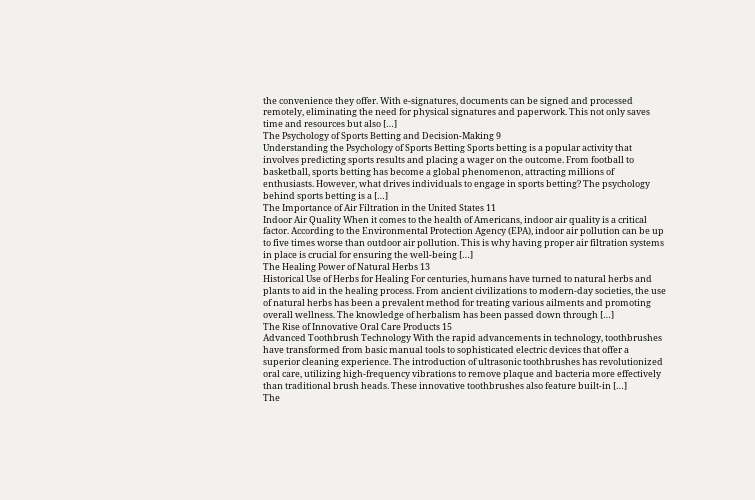the convenience they offer. With e-signatures, documents can be signed and processed remotely, eliminating the need for physical signatures and paperwork. This not only saves time and resources but also […]
The Psychology of Sports Betting and Decision-Making 9
Understanding the Psychology of Sports Betting Sports betting is a popular activity that involves predicting sports results and placing a wager on the outcome. From football to basketball, sports betting has become a global phenomenon, attracting millions of enthusiasts. However, what drives individuals to engage in sports betting? The psychology behind sports betting is a […]
The Importance of Air Filtration in the United States 11
Indoor Air Quality When it comes to the health of Americans, indoor air quality is a critical factor. According to the Environmental Protection Agency (EPA), indoor air pollution can be up to five times worse than outdoor air pollution. This is why having proper air filtration systems in place is crucial for ensuring the well-being […]
The Healing Power of Natural Herbs 13
Historical Use of Herbs for Healing For centuries, humans have turned to natural herbs and plants to aid in the healing process. From ancient civilizations to modern-day societies, the use of natural herbs has been a prevalent method for treating various ailments and promoting overall wellness. The knowledge of herbalism has been passed down through […]
The Rise of Innovative Oral Care Products 15
Advanced Toothbrush Technology With the rapid advancements in technology, toothbrushes have transformed from basic manual tools to sophisticated electric devices that offer a superior cleaning experience. The introduction of ultrasonic toothbrushes has revolutionized oral care, utilizing high-frequency vibrations to remove plaque and bacteria more effectively than traditional brush heads. These innovative toothbrushes also feature built-in […]
The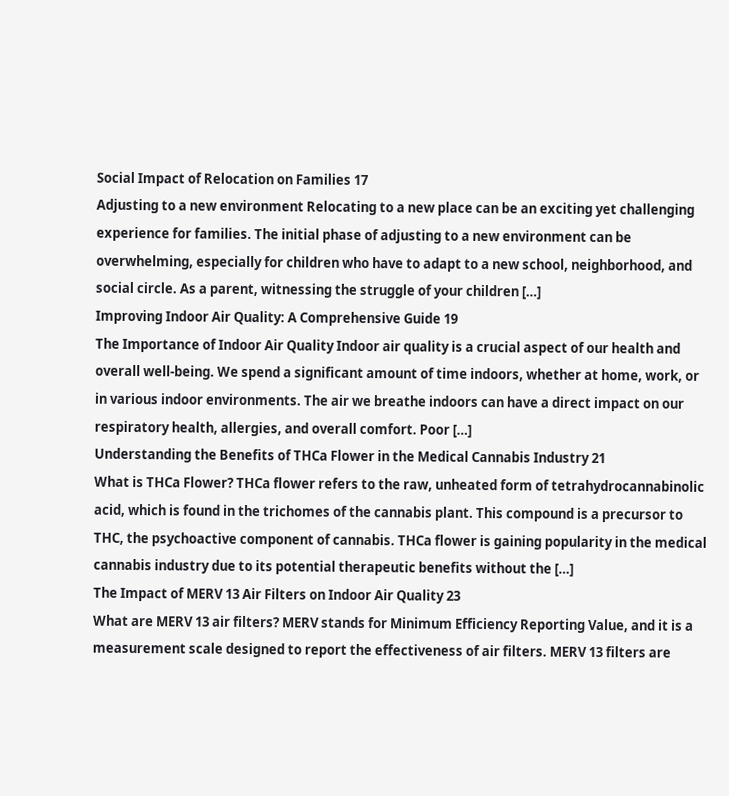Social Impact of Relocation on Families 17
Adjusting to a new environment Relocating to a new place can be an exciting yet challenging experience for families. The initial phase of adjusting to a new environment can be overwhelming, especially for children who have to adapt to a new school, neighborhood, and social circle. As a parent, witnessing the struggle of your children […]
Improving Indoor Air Quality: A Comprehensive Guide 19
The Importance of Indoor Air Quality Indoor air quality is a crucial aspect of our health and overall well-being. We spend a significant amount of time indoors, whether at home, work, or in various indoor environments. The air we breathe indoors can have a direct impact on our respiratory health, allergies, and overall comfort. Poor […]
Understanding the Benefits of THCa Flower in the Medical Cannabis Industry 21
What is THCa Flower? THCa flower refers to the raw, unheated form of tetrahydrocannabinolic acid, which is found in the trichomes of the cannabis plant. This compound is a precursor to THC, the psychoactive component of cannabis. THCa flower is gaining popularity in the medical cannabis industry due to its potential therapeutic benefits without the […]
The Impact of MERV 13 Air Filters on Indoor Air Quality 23
What are MERV 13 air filters? MERV stands for Minimum Efficiency Reporting Value, and it is a measurement scale designed to report the effectiveness of air filters. MERV 13 filters are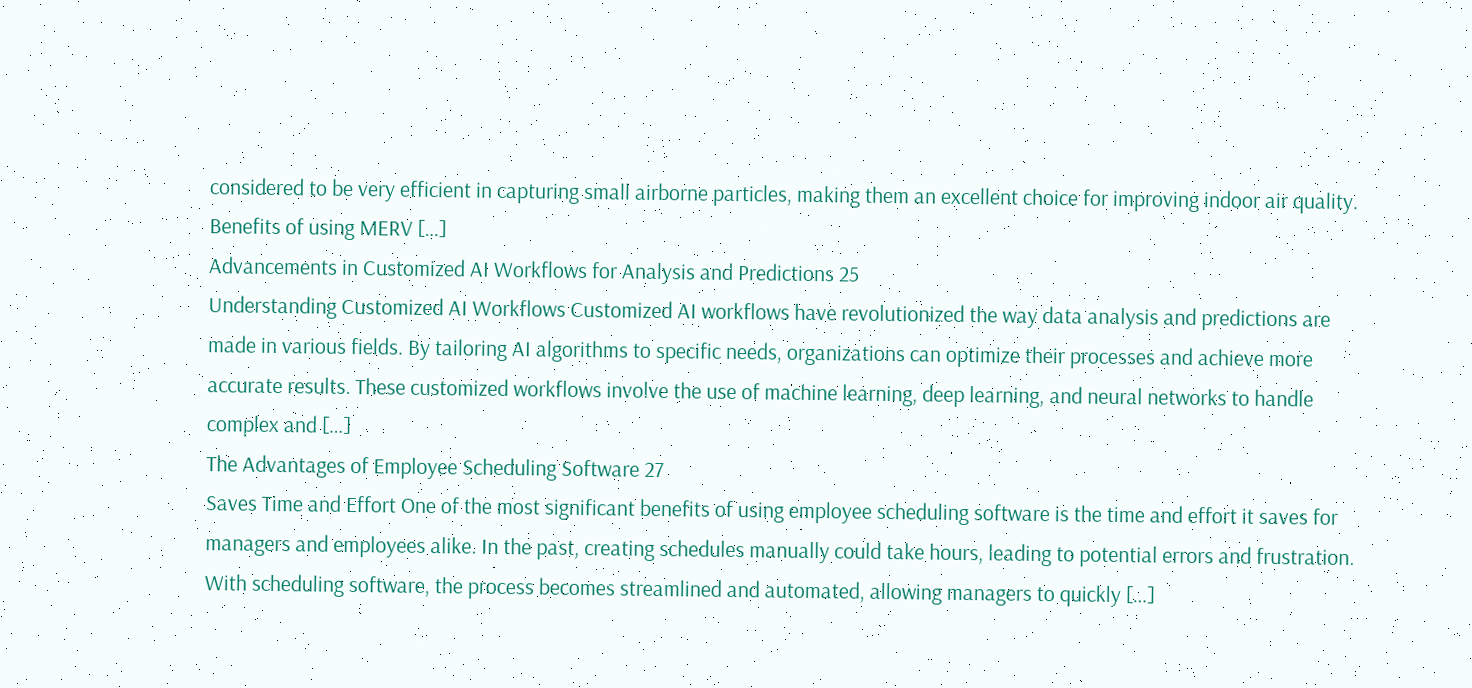considered to be very efficient in capturing small airborne particles, making them an excellent choice for improving indoor air quality. Benefits of using MERV […]
Advancements in Customized AI Workflows for Analysis and Predictions 25
Understanding Customized AI Workflows Customized AI workflows have revolutionized the way data analysis and predictions are made in various fields. By tailoring AI algorithms to specific needs, organizations can optimize their processes and achieve more accurate results. These customized workflows involve the use of machine learning, deep learning, and neural networks to handle complex and […]
The Advantages of Employee Scheduling Software 27
Saves Time and Effort One of the most significant benefits of using employee scheduling software is the time and effort it saves for managers and employees alike. In the past, creating schedules manually could take hours, leading to potential errors and frustration. With scheduling software, the process becomes streamlined and automated, allowing managers to quickly […]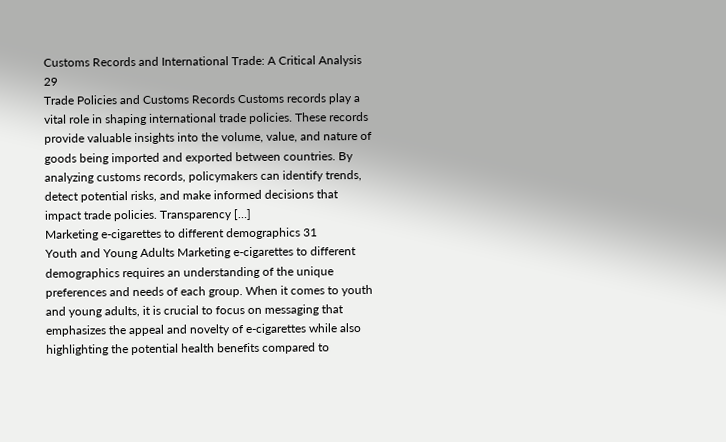Customs Records and International Trade: A Critical Analysis 29
Trade Policies and Customs Records Customs records play a vital role in shaping international trade policies. These records provide valuable insights into the volume, value, and nature of goods being imported and exported between countries. By analyzing customs records, policymakers can identify trends, detect potential risks, and make informed decisions that impact trade policies. Transparency […]
Marketing e-cigarettes to different demographics 31
Youth and Young Adults Marketing e-cigarettes to different demographics requires an understanding of the unique preferences and needs of each group. When it comes to youth and young adults, it is crucial to focus on messaging that emphasizes the appeal and novelty of e-cigarettes while also highlighting the potential health benefits compared to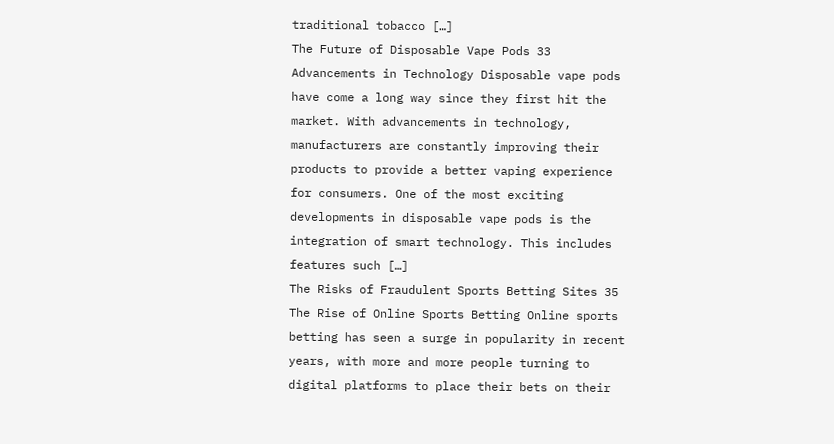traditional tobacco […]
The Future of Disposable Vape Pods 33
Advancements in Technology Disposable vape pods have come a long way since they first hit the market. With advancements in technology, manufacturers are constantly improving their products to provide a better vaping experience for consumers. One of the most exciting developments in disposable vape pods is the integration of smart technology. This includes features such […]
The Risks of Fraudulent Sports Betting Sites 35
The Rise of Online Sports Betting Online sports betting has seen a surge in popularity in recent years, with more and more people turning to digital platforms to place their bets on their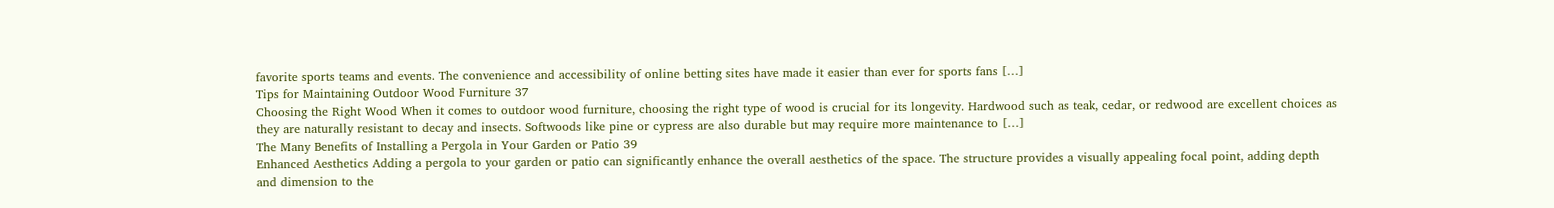favorite sports teams and events. The convenience and accessibility of online betting sites have made it easier than ever for sports fans […]
Tips for Maintaining Outdoor Wood Furniture 37
Choosing the Right Wood When it comes to outdoor wood furniture, choosing the right type of wood is crucial for its longevity. Hardwood such as teak, cedar, or redwood are excellent choices as they are naturally resistant to decay and insects. Softwoods like pine or cypress are also durable but may require more maintenance to […]
The Many Benefits of Installing a Pergola in Your Garden or Patio 39
Enhanced Aesthetics Adding a pergola to your garden or patio can significantly enhance the overall aesthetics of the space. The structure provides a visually appealing focal point, adding depth and dimension to the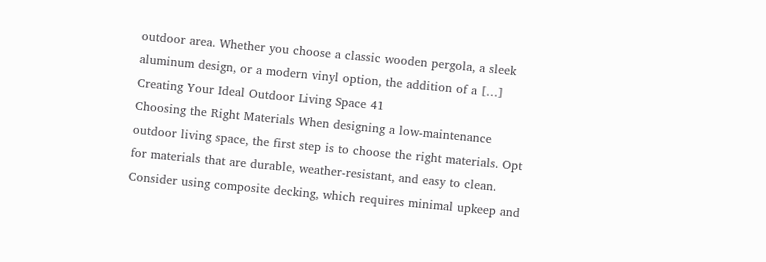outdoor area. Whether you choose a classic wooden pergola, a sleek aluminum design, or a modern vinyl option, the addition of a […]
Creating Your Ideal Outdoor Living Space 41
Choosing the Right Materials When designing a low-maintenance outdoor living space, the first step is to choose the right materials. Opt for materials that are durable, weather-resistant, and easy to clean. Consider using composite decking, which requires minimal upkeep and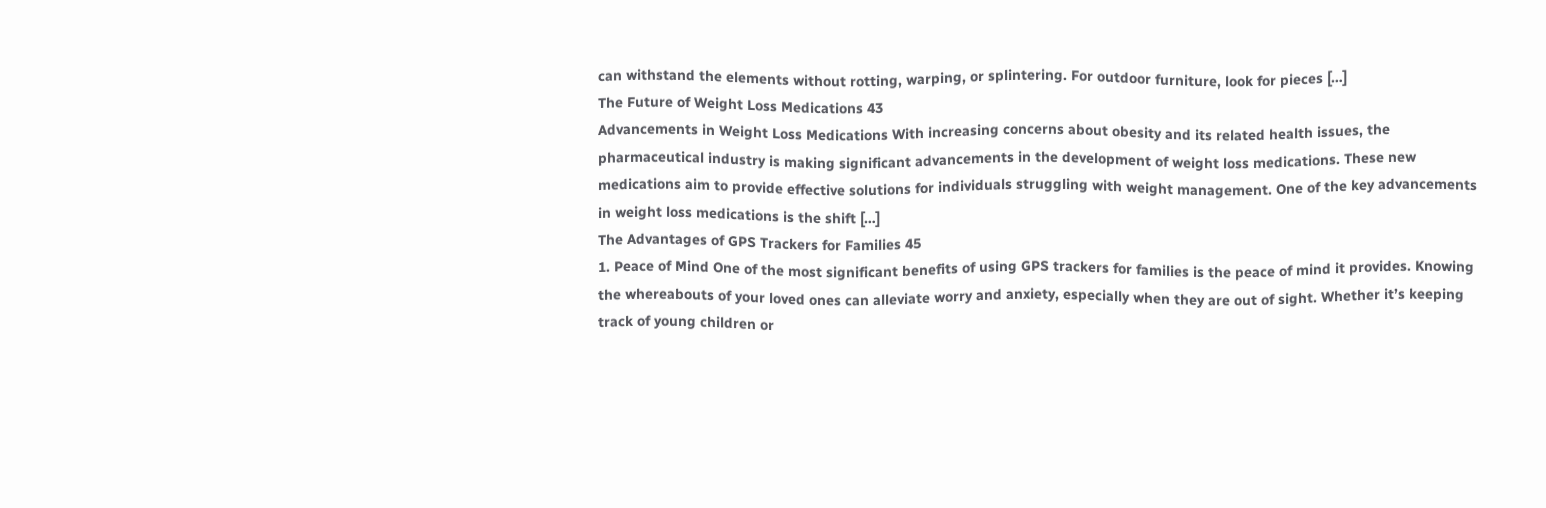can withstand the elements without rotting, warping, or splintering. For outdoor furniture, look for pieces […]
The Future of Weight Loss Medications 43
Advancements in Weight Loss Medications With increasing concerns about obesity and its related health issues, the pharmaceutical industry is making significant advancements in the development of weight loss medications. These new medications aim to provide effective solutions for individuals struggling with weight management. One of the key advancements in weight loss medications is the shift […]
The Advantages of GPS Trackers for Families 45
1. Peace of Mind One of the most significant benefits of using GPS trackers for families is the peace of mind it provides. Knowing the whereabouts of your loved ones can alleviate worry and anxiety, especially when they are out of sight. Whether it’s keeping track of young children or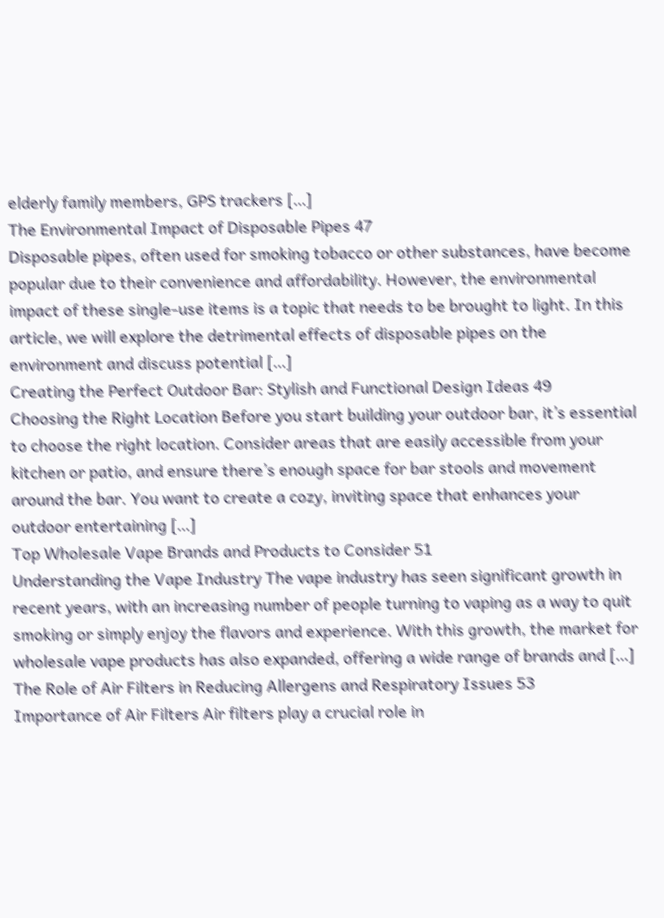elderly family members, GPS trackers […]
The Environmental Impact of Disposable Pipes 47
Disposable pipes, often used for smoking tobacco or other substances, have become popular due to their convenience and affordability. However, the environmental impact of these single-use items is a topic that needs to be brought to light. In this article, we will explore the detrimental effects of disposable pipes on the environment and discuss potential […]
Creating the Perfect Outdoor Bar: Stylish and Functional Design Ideas 49
Choosing the Right Location Before you start building your outdoor bar, it’s essential to choose the right location. Consider areas that are easily accessible from your kitchen or patio, and ensure there’s enough space for bar stools and movement around the bar. You want to create a cozy, inviting space that enhances your outdoor entertaining […]
Top Wholesale Vape Brands and Products to Consider 51
Understanding the Vape Industry The vape industry has seen significant growth in recent years, with an increasing number of people turning to vaping as a way to quit smoking or simply enjoy the flavors and experience. With this growth, the market for wholesale vape products has also expanded, offering a wide range of brands and […]
The Role of Air Filters in Reducing Allergens and Respiratory Issues 53
Importance of Air Filters Air filters play a crucial role in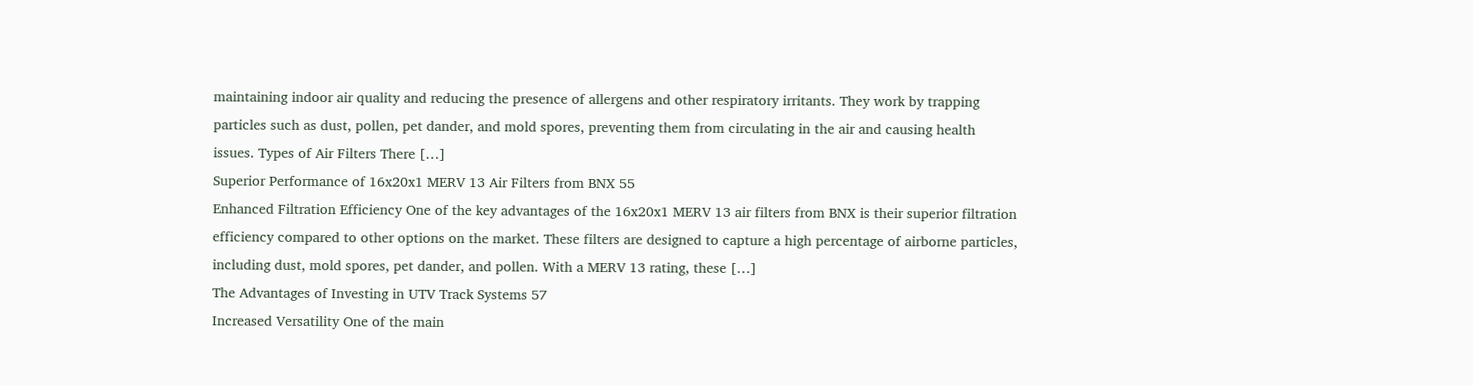maintaining indoor air quality and reducing the presence of allergens and other respiratory irritants. They work by trapping particles such as dust, pollen, pet dander, and mold spores, preventing them from circulating in the air and causing health issues. Types of Air Filters There […]
Superior Performance of 16x20x1 MERV 13 Air Filters from BNX 55
Enhanced Filtration Efficiency One of the key advantages of the 16x20x1 MERV 13 air filters from BNX is their superior filtration efficiency compared to other options on the market. These filters are designed to capture a high percentage of airborne particles, including dust, mold spores, pet dander, and pollen. With a MERV 13 rating, these […]
The Advantages of Investing in UTV Track Systems 57
Increased Versatility One of the main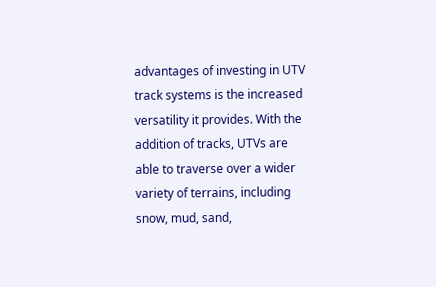advantages of investing in UTV track systems is the increased versatility it provides. With the addition of tracks, UTVs are able to traverse over a wider variety of terrains, including snow, mud, sand,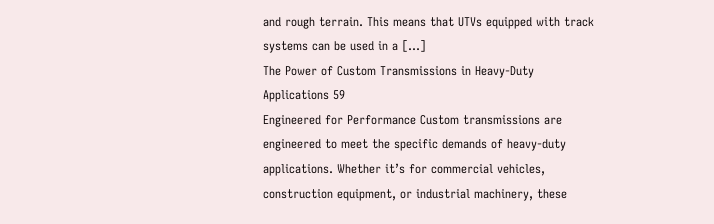and rough terrain. This means that UTVs equipped with track systems can be used in a […]
The Power of Custom Transmissions in Heavy-Duty Applications 59
Engineered for Performance Custom transmissions are engineered to meet the specific demands of heavy-duty applications. Whether it’s for commercial vehicles, construction equipment, or industrial machinery, these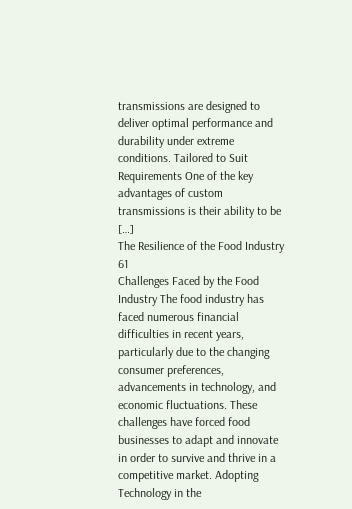transmissions are designed to deliver optimal performance and durability under extreme conditions. Tailored to Suit Requirements One of the key advantages of custom transmissions is their ability to be […]
The Resilience of the Food Industry 61
Challenges Faced by the Food Industry The food industry has faced numerous financial difficulties in recent years, particularly due to the changing consumer preferences, advancements in technology, and economic fluctuations. These challenges have forced food businesses to adapt and innovate in order to survive and thrive in a competitive market. Adopting Technology in the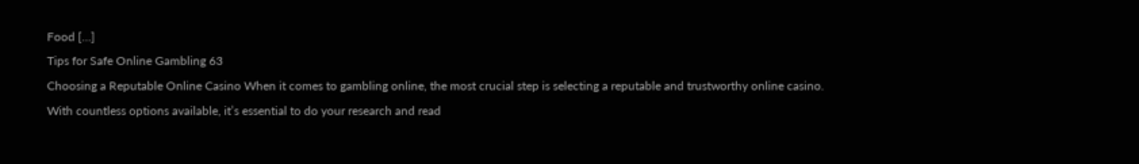Food […]
Tips for Safe Online Gambling 63
Choosing a Reputable Online Casino When it comes to gambling online, the most crucial step is selecting a reputable and trustworthy online casino. With countless options available, it’s essential to do your research and read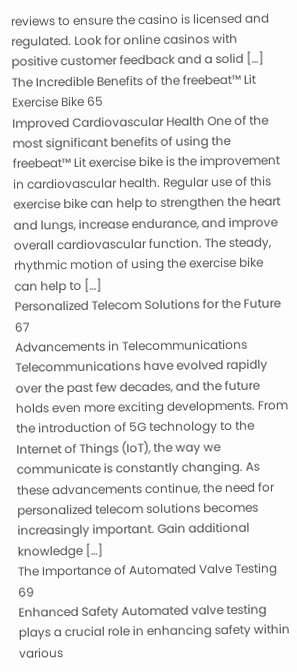reviews to ensure the casino is licensed and regulated. Look for online casinos with positive customer feedback and a solid […]
The Incredible Benefits of the freebeat™ Lit Exercise Bike 65
Improved Cardiovascular Health One of the most significant benefits of using the freebeat™ Lit exercise bike is the improvement in cardiovascular health. Regular use of this exercise bike can help to strengthen the heart and lungs, increase endurance, and improve overall cardiovascular function. The steady, rhythmic motion of using the exercise bike can help to […]
Personalized Telecom Solutions for the Future 67
Advancements in Telecommunications Telecommunications have evolved rapidly over the past few decades, and the future holds even more exciting developments. From the introduction of 5G technology to the Internet of Things (IoT), the way we communicate is constantly changing. As these advancements continue, the need for personalized telecom solutions becomes increasingly important. Gain additional knowledge […]
The Importance of Automated Valve Testing 69
Enhanced Safety Automated valve testing plays a crucial role in enhancing safety within various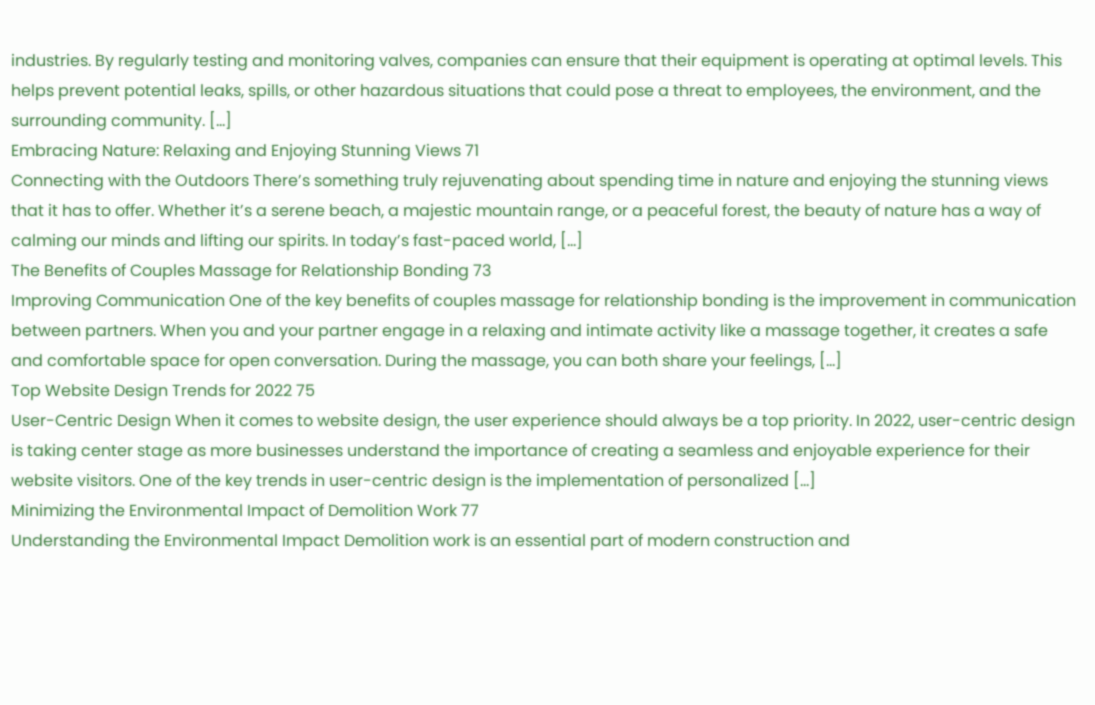industries. By regularly testing and monitoring valves, companies can ensure that their equipment is operating at optimal levels. This helps prevent potential leaks, spills, or other hazardous situations that could pose a threat to employees, the environment, and the surrounding community. […]
Embracing Nature: Relaxing and Enjoying Stunning Views 71
Connecting with the Outdoors There’s something truly rejuvenating about spending time in nature and enjoying the stunning views that it has to offer. Whether it’s a serene beach, a majestic mountain range, or a peaceful forest, the beauty of nature has a way of calming our minds and lifting our spirits. In today’s fast-paced world, […]
The Benefits of Couples Massage for Relationship Bonding 73
Improving Communication One of the key benefits of couples massage for relationship bonding is the improvement in communication between partners. When you and your partner engage in a relaxing and intimate activity like a massage together, it creates a safe and comfortable space for open conversation. During the massage, you can both share your feelings, […]
Top Website Design Trends for 2022 75
User-Centric Design When it comes to website design, the user experience should always be a top priority. In 2022, user-centric design is taking center stage as more businesses understand the importance of creating a seamless and enjoyable experience for their website visitors. One of the key trends in user-centric design is the implementation of personalized […]
Minimizing the Environmental Impact of Demolition Work 77
Understanding the Environmental Impact Demolition work is an essential part of modern construction and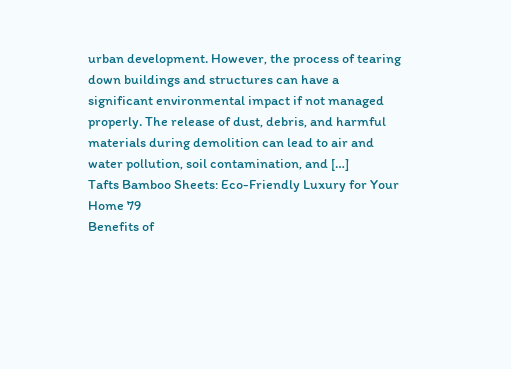urban development. However, the process of tearing down buildings and structures can have a significant environmental impact if not managed properly. The release of dust, debris, and harmful materials during demolition can lead to air and water pollution, soil contamination, and […]
Tafts Bamboo Sheets: Eco-Friendly Luxury for Your Home 79
Benefits of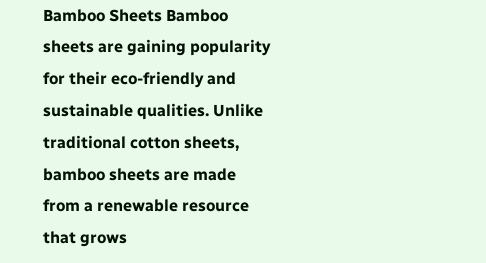Bamboo Sheets Bamboo sheets are gaining popularity for their eco-friendly and sustainable qualities. Unlike traditional cotton sheets, bamboo sheets are made from a renewable resource that grows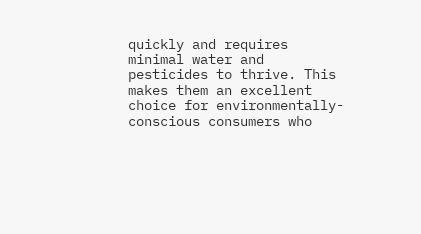quickly and requires minimal water and pesticides to thrive. This makes them an excellent choice for environmentally-conscious consumers who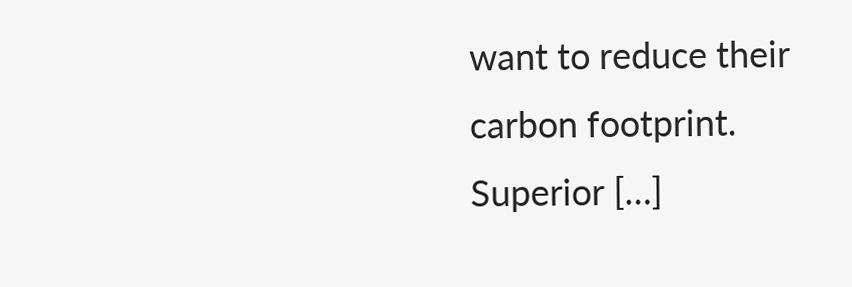want to reduce their carbon footprint. Superior […]